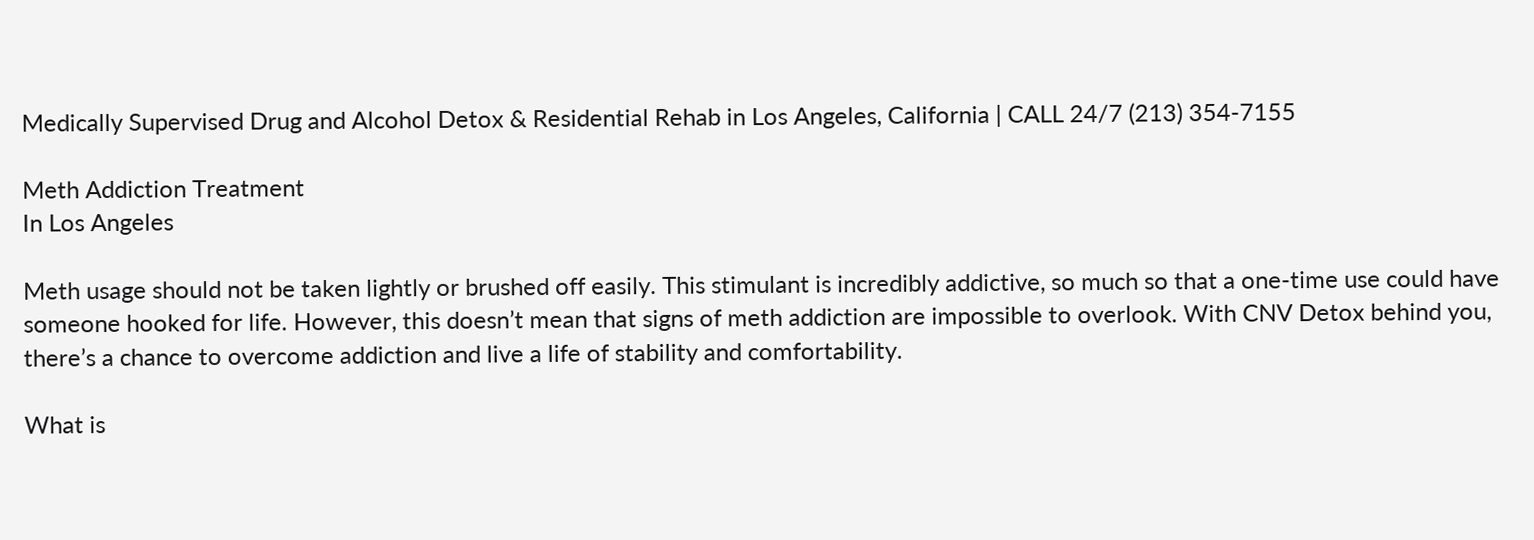Medically Supervised Drug and Alcohol Detox & Residential Rehab in Los Angeles, California | CALL 24/7 (213) 354-7155

Meth Addiction Treatment
In Los Angeles

Meth usage should not be taken lightly or brushed off easily. This stimulant is incredibly addictive, so much so that a one-time use could have someone hooked for life. However, this doesn’t mean that signs of meth addiction are impossible to overlook. With CNV Detox behind you, there’s a chance to overcome addiction and live a life of stability and comfortability.

What is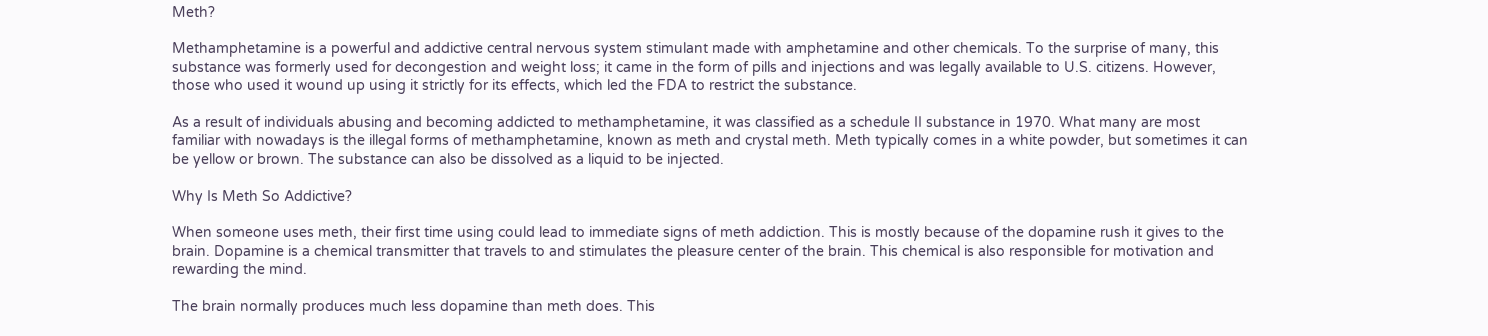Meth?

Methamphetamine is a powerful and addictive central nervous system stimulant made with amphetamine and other chemicals. To the surprise of many, this substance was formerly used for decongestion and weight loss; it came in the form of pills and injections and was legally available to U.S. citizens. However, those who used it wound up using it strictly for its effects, which led the FDA to restrict the substance.

As a result of individuals abusing and becoming addicted to methamphetamine, it was classified as a schedule II substance in 1970. What many are most familiar with nowadays is the illegal forms of methamphetamine, known as meth and crystal meth. Meth typically comes in a white powder, but sometimes it can be yellow or brown. The substance can also be dissolved as a liquid to be injected.

Why Is Meth So Addictive?

When someone uses meth, their first time using could lead to immediate signs of meth addiction. This is mostly because of the dopamine rush it gives to the brain. Dopamine is a chemical transmitter that travels to and stimulates the pleasure center of the brain. This chemical is also responsible for motivation and rewarding the mind.

The brain normally produces much less dopamine than meth does. This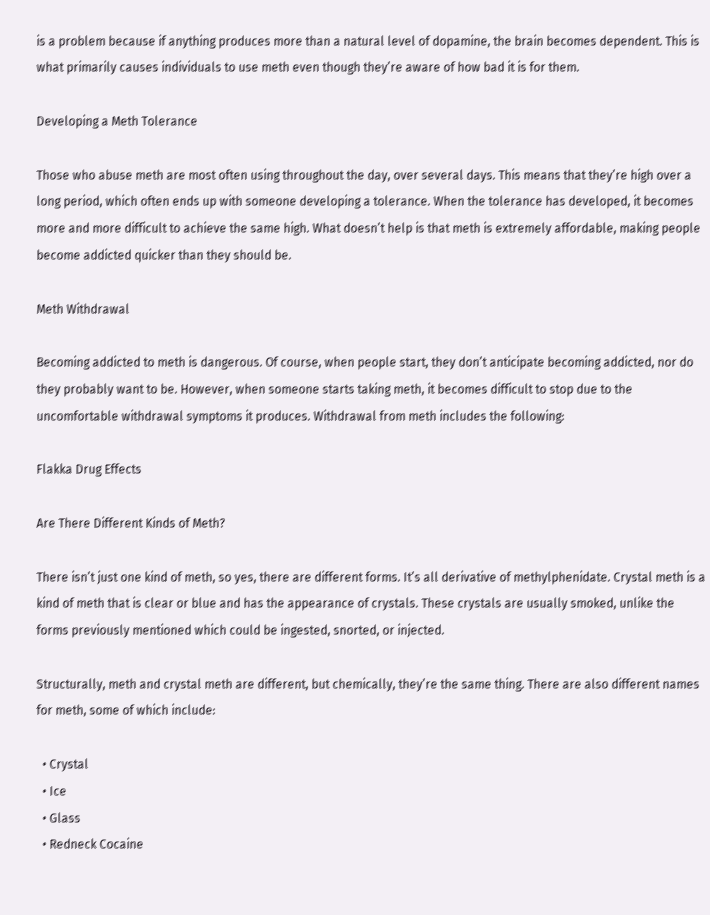is a problem because if anything produces more than a natural level of dopamine, the brain becomes dependent. This is what primarily causes individuals to use meth even though they’re aware of how bad it is for them.

Developing a Meth Tolerance

Those who abuse meth are most often using throughout the day, over several days. This means that they’re high over a long period, which often ends up with someone developing a tolerance. When the tolerance has developed, it becomes more and more difficult to achieve the same high. What doesn’t help is that meth is extremely affordable, making people become addicted quicker than they should be.

Meth Withdrawal

Becoming addicted to meth is dangerous. Of course, when people start, they don’t anticipate becoming addicted, nor do they probably want to be. However, when someone starts taking meth, it becomes difficult to stop due to the uncomfortable withdrawal symptoms it produces. Withdrawal from meth includes the following:

Flakka Drug Effects

Are There Different Kinds of Meth?

There isn’t just one kind of meth, so yes, there are different forms. It’s all derivative of methylphenidate. Crystal meth is a kind of meth that is clear or blue and has the appearance of crystals. These crystals are usually smoked, unlike the forms previously mentioned which could be ingested, snorted, or injected.

Structurally, meth and crystal meth are different, but chemically, they’re the same thing. There are also different names for meth, some of which include:

  • Crystal
  • Ice
  • Glass
  • Redneck Cocaine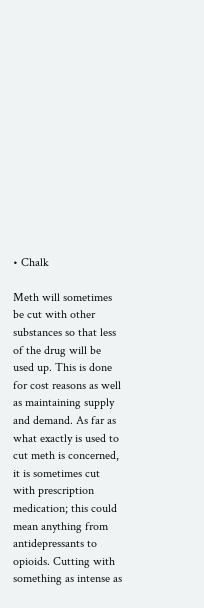• Chalk

Meth will sometimes be cut with other substances so that less of the drug will be used up. This is done for cost reasons as well as maintaining supply and demand. As far as what exactly is used to cut meth is concerned, it is sometimes cut with prescription medication; this could mean anything from antidepressants to opioids. Cutting with something as intense as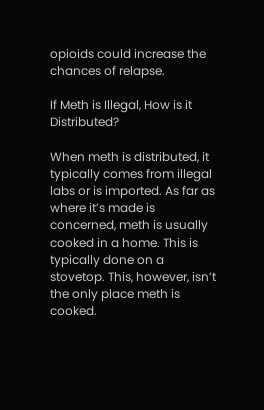opioids could increase the chances of relapse.

If Meth is Illegal, How is it Distributed?

When meth is distributed, it typically comes from illegal labs or is imported. As far as where it’s made is concerned, meth is usually cooked in a home. This is typically done on a stovetop. This, however, isn’t the only place meth is cooked.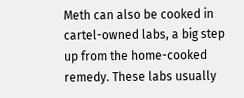Meth can also be cooked in cartel-owned labs, a big step up from the home-cooked remedy. These labs usually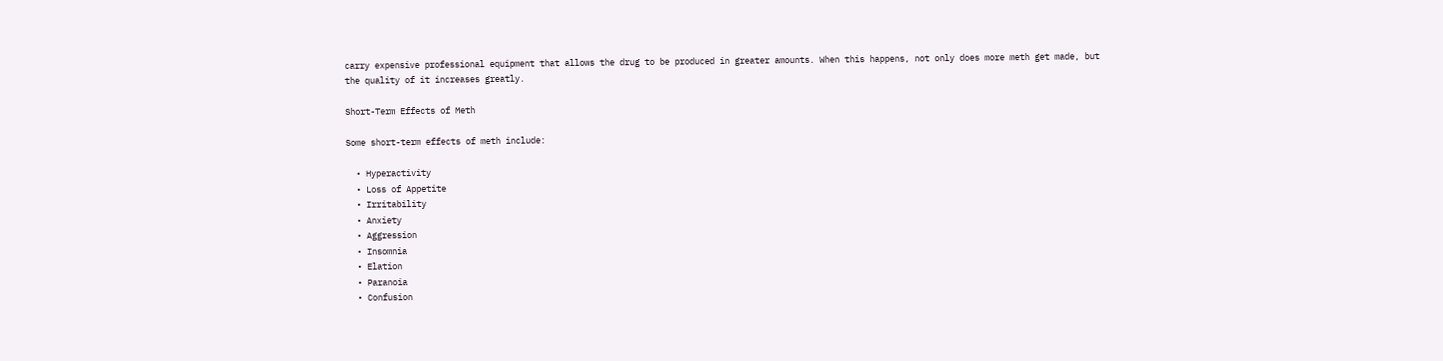carry expensive professional equipment that allows the drug to be produced in greater amounts. When this happens, not only does more meth get made, but the quality of it increases greatly.

Short-Term Effects of Meth

Some short-term effects of meth include:

  • Hyperactivity
  • Loss of Appetite
  • Irritability
  • Anxiety
  • Aggression
  • Insomnia
  • Elation
  • Paranoia
  • Confusion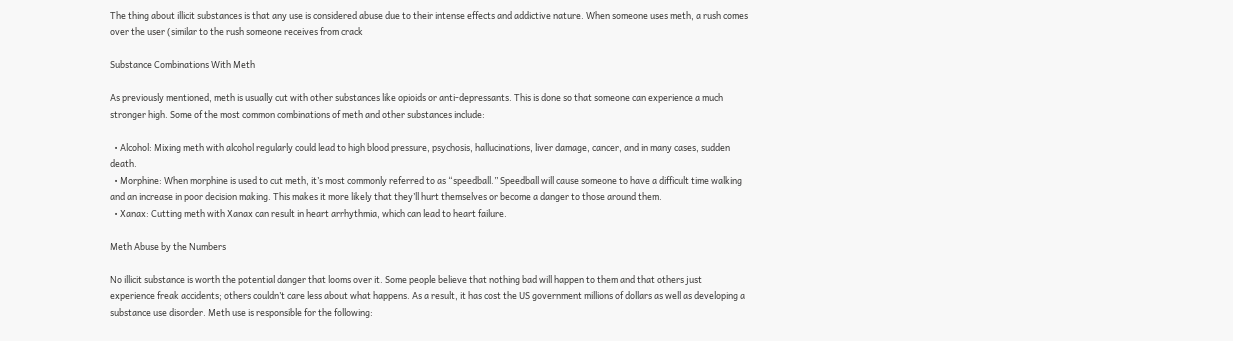The thing about illicit substances is that any use is considered abuse due to their intense effects and addictive nature. When someone uses meth, a rush comes over the user (similar to the rush someone receives from crack

Substance Combinations With Meth

As previously mentioned, meth is usually cut with other substances like opioids or anti-depressants. This is done so that someone can experience a much stronger high. Some of the most common combinations of meth and other substances include:

  • Alcohol: Mixing meth with alcohol regularly could lead to high blood pressure, psychosis, hallucinations, liver damage, cancer, and in many cases, sudden death.
  • Morphine: When morphine is used to cut meth, it’s most commonly referred to as “speedball.” Speedball will cause someone to have a difficult time walking and an increase in poor decision making. This makes it more likely that they’ll hurt themselves or become a danger to those around them.
  • Xanax: Cutting meth with Xanax can result in heart arrhythmia, which can lead to heart failure.

Meth Abuse by the Numbers

No illicit substance is worth the potential danger that looms over it. Some people believe that nothing bad will happen to them and that others just experience freak accidents; others couldn’t care less about what happens. As a result, it has cost the US government millions of dollars as well as developing a substance use disorder. Meth use is responsible for the following: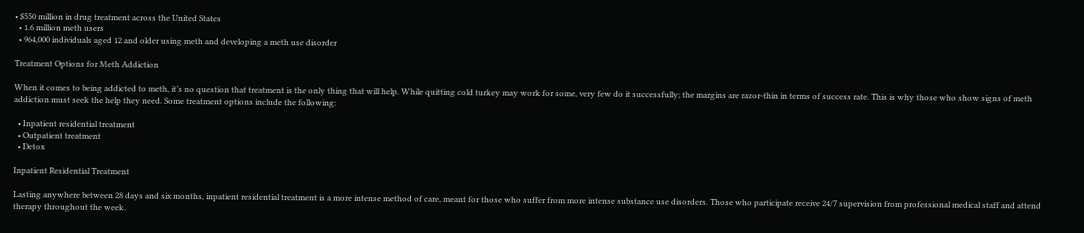• $550 million in drug treatment across the United States
  • 1.6 million meth users
  • 964,000 individuals aged 12 and older using meth and developing a meth use disorder

Treatment Options for Meth Addiction

When it comes to being addicted to meth, it’s no question that treatment is the only thing that will help. While quitting cold turkey may work for some, very few do it successfully; the margins are razor-thin in terms of success rate. This is why those who show signs of meth addiction must seek the help they need. Some treatment options include the following:

  • Inpatient residential treatment
  • Outpatient treatment
  • Detox

Inpatient Residential Treatment

Lasting anywhere between 28 days and six months, inpatient residential treatment is a more intense method of care, meant for those who suffer from more intense substance use disorders. Those who participate receive 24/7 supervision from professional medical staff and attend therapy throughout the week.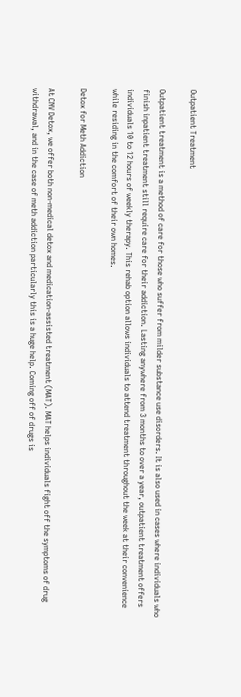Outpatient Treatment

Outpatient treatment is a method of care for those who suffer from milder substance use disorders. It is also used in cases where individuals who finish inpatient treatment still require care for their addiction. Lasting anywhere from 3 months to over a year, outpatient treatment offers individuals 10 to 12 hours of weekly therapy. This rehab option allows individuals to attend treatment throughout the week at their convenience while residing in the comfort of their own homes.

Detox for Meth Addiction

At CNV Detox, we offer both non-medical detox and medication-assisted treatment (MAT). MAT helps individuals fight off the symptoms of drug withdrawal, and in the case of meth addiction particularly this is a huge help. Coming off of drugs is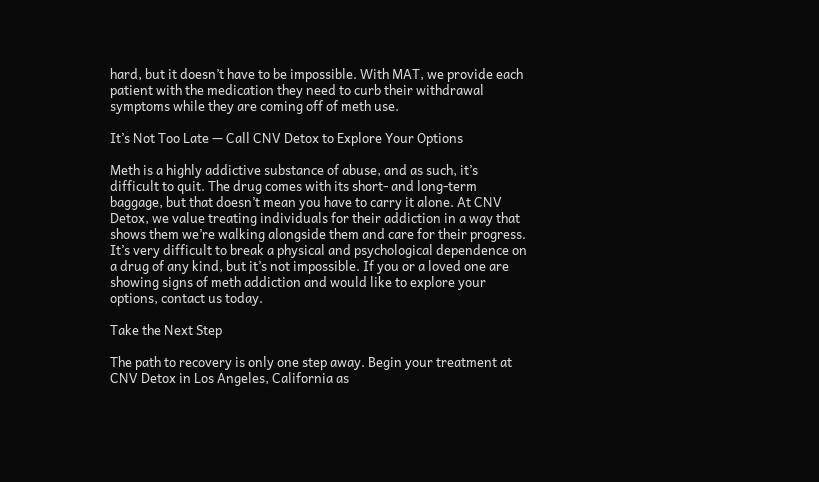hard, but it doesn’t have to be impossible. With MAT, we provide each patient with the medication they need to curb their withdrawal symptoms while they are coming off of meth use.

It’s Not Too Late — Call CNV Detox to Explore Your Options

Meth is a highly addictive substance of abuse, and as such, it’s difficult to quit. The drug comes with its short- and long-term baggage, but that doesn’t mean you have to carry it alone. At CNV Detox, we value treating individuals for their addiction in a way that shows them we’re walking alongside them and care for their progress. It’s very difficult to break a physical and psychological dependence on a drug of any kind, but it’s not impossible. If you or a loved one are showing signs of meth addiction and would like to explore your options, contact us today.

Take the Next Step

The path to recovery is only one step away. Begin your treatment at CNV Detox in Los Angeles, California as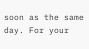soon as the same day. For your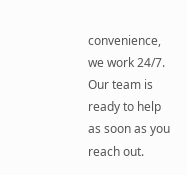convenience, we work 24/7. Our team is ready to help as soon as you reach out.